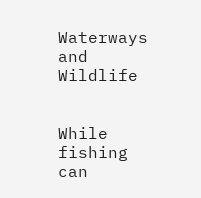Waterways and Wildlife


While fishing can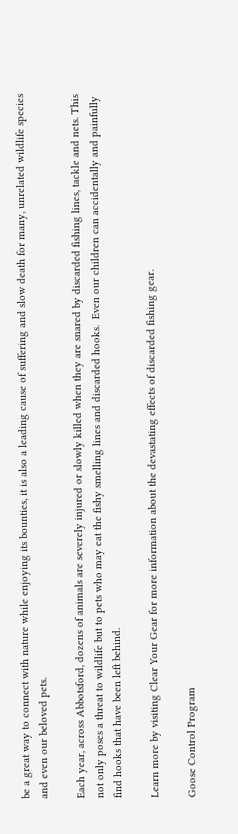be a great way to connect with nature while enjoying its bounties, it is also a leading cause of suffering and slow death for many, unrelated wildlife species and even our beloved pets.

Each year, across Abbotsford, dozens of animals are severely injured or slowly killed when they are snared by discarded fishing lines, tackle and nets. This not only poses a threat to wildlife but to pets who may eat the fishy smelling lines and discarded hooks.  Even our children can accidentally and painfully find hooks that have been left behind.

Learn more by visiting Clear Your Gear for more information about the devastating effects of discarded fishing gear.

Goose Control Program